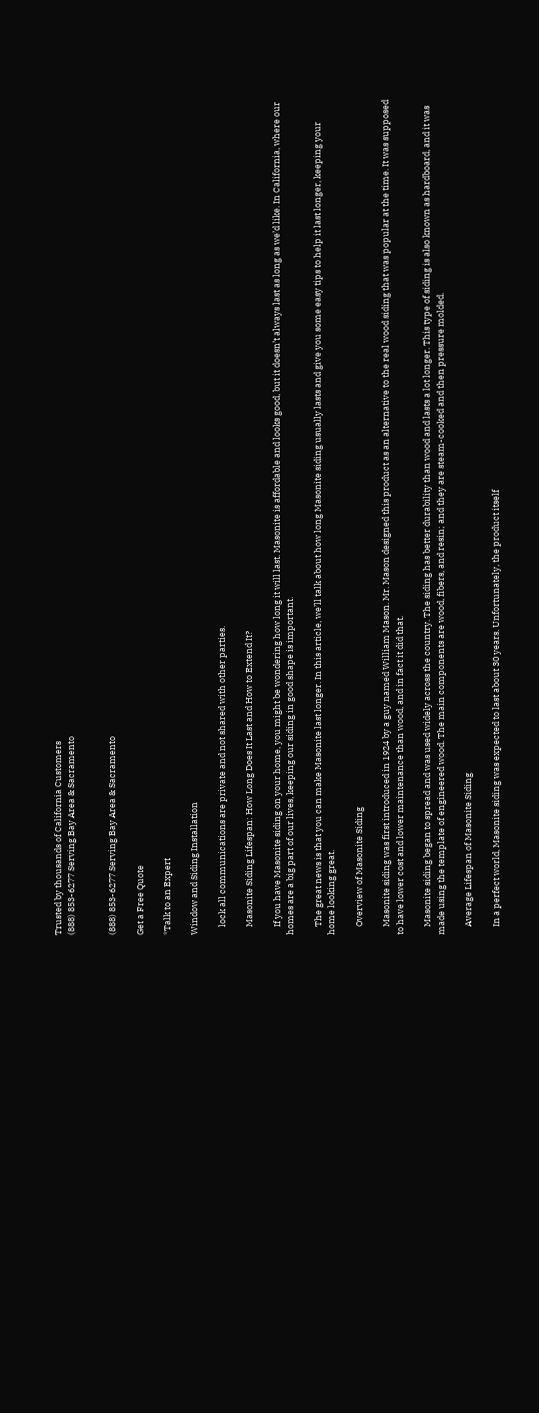Trusted by thousands of California Customers
(888) 853-6277 Serving Bay Area & Sacramento


(888) 853-6277 Serving Bay Area & Sacramento

Get a Free Quote

*Talk to an Expert

Window and Siding Installation

    lock all communications are private and not shared with other parties.

    Masonite Siding Lifespan: How Long Does It Last and How to Extend It?

    If you have Masonite siding on your home, you might be wondering how long it will last. Masonite is affordable and looks good, but it doesn’t always last as long as we’d like. In California, where our homes are a big part of our lives, keeping our siding in good shape is important.

    The great news is that you can make Masonite last longer. In this article, we’ll talk about how long Masonite siding usually lasts and give you some easy tips to help it last longer, keeping your home looking great.

    Overview of Masonite Siding

    Masonite siding was first introduced in 1924 by a guy named William Mason. Mr. Mason designed this product as an alternative to the real wood siding that was popular at the time. It was supposed to have lower cost and lower maintenance than wood, and in fact it did that.

    Masonite siding began to spread and was used widely across the country. The siding has better durability than wood and lasts a lot longer. This type of siding is also known as hardboard, and it was made using the template of engineered wood. The main components are wood, fibers, and resin; and they are steam-cooked and then pressure molded.

    Average Lifespan of Masonite Siding

    In a perfect world, Masonite siding was expected to last about 30 years. Unfortunately, the product itself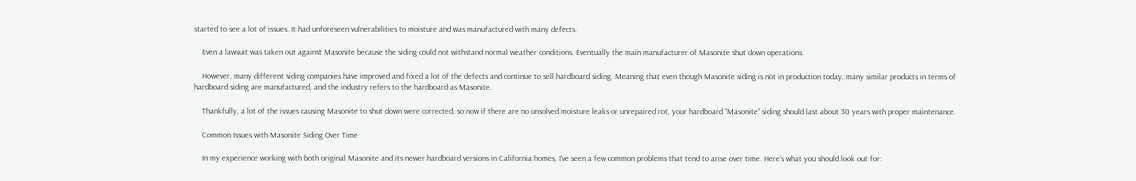started to see a lot of issues. It had unforeseen vulnerabilities to moisture and was manufactured with many defects.

    Even a lawsuit was taken out against Masonite because the siding could not withstand normal weather conditions. Eventually the main manufacturer of Masonite shut down operations.

    However, many different siding companies have improved and fixed a lot of the defects and continue to sell hardboard siding. Meaning that even though Masonite siding is not in production today, many similar products in terms of hardboard siding are manufactured, and the industry refers to the hardboard as Masonite.

    Thankfully, a lot of the issues causing Masonite to shut down were corrected, so now if there are no unsolved moisture leaks or unrepaired rot, your hardboard “Masonite” siding should last about 30 years with proper maintenance.

    Common Issues with Masonite Siding Over Time

    In my experience working with both original Masonite and its newer hardboard versions in California homes, I’ve seen a few common problems that tend to arise over time. Here’s what you should look out for: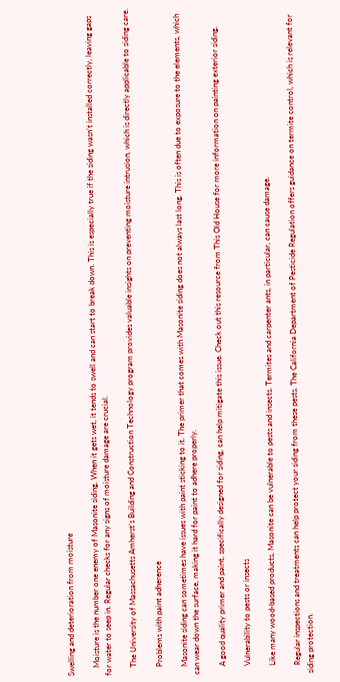Swelling and deterioration from moisture

    Moisture is the number one enemy of Masonite siding. When it gets wet, it tends to swell and can start to break down. This is especially true if the siding wasn’t installed correctly, leaving gaps for water to seep in. Regular checks for any signs of moisture damage are crucial.

    The University of Massachusetts Amherst’s Building and Construction Technology program provides valuable insights on preventing moisture intrusion, which is directly applicable to siding care.

    Problems with paint adherence

    Masonite siding can sometimes have issues with paint sticking to it. The primer that comes with Masonite siding does not always last long. This is often due to exposure to the elements, which can wear down the surface, making it hard for paint to adhere properly.

    A good quality primer and paint, specifically designed for siding, can help mitigate this issue. Check out this resource from This Old House for more information on painting exterior siding.

    Vulnerability to pests or insects

    Like many wood-based products, Masonite can be vulnerable to pests and insects. Termites and carpenter ants, in particular, can cause damage.

    Regular inspections and treatments can help protect your siding from these pests. The California Department of Pesticide Regulation offers guidance on termite control, which is relevant for siding protection.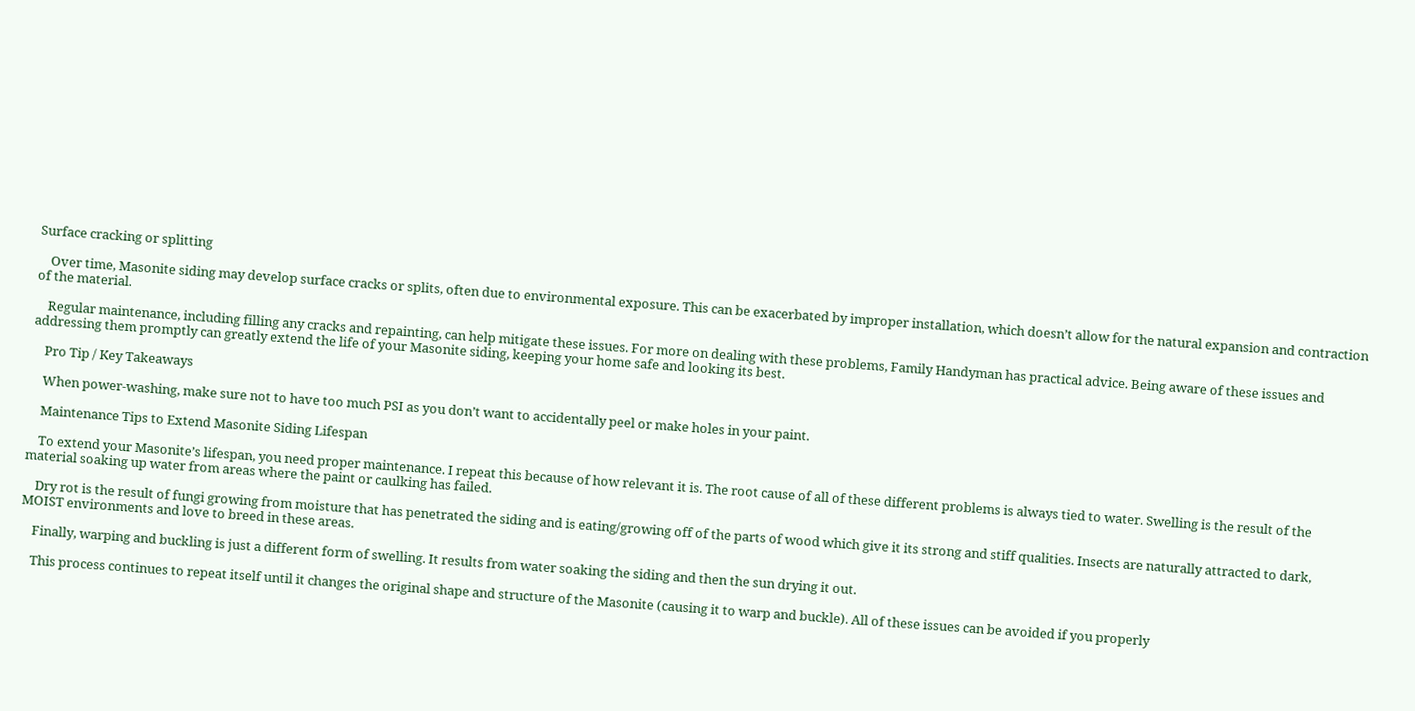Surface cracking or splitting

    Over time, Masonite siding may develop surface cracks or splits, often due to environmental exposure. This can be exacerbated by improper installation, which doesn’t allow for the natural expansion and contraction of the material.

    Regular maintenance, including filling any cracks and repainting, can help mitigate these issues. For more on dealing with these problems, Family Handyman has practical advice. Being aware of these issues and addressing them promptly can greatly extend the life of your Masonite siding, keeping your home safe and looking its best.

    Pro Tip / Key Takeaways

    When power-washing, make sure not to have too much PSI as you don’t want to accidentally peel or make holes in your paint.

    Maintenance Tips to Extend Masonite Siding Lifespan

    To extend your Masonite’s lifespan, you need proper maintenance. I repeat this because of how relevant it is. The root cause of all of these different problems is always tied to water. Swelling is the result of the material soaking up water from areas where the paint or caulking has failed.

    Dry rot is the result of fungi growing from moisture that has penetrated the siding and is eating/growing off of the parts of wood which give it its strong and stiff qualities. Insects are naturally attracted to dark, MOIST environments and love to breed in these areas.

    Finally, warping and buckling is just a different form of swelling. It results from water soaking the siding and then the sun drying it out.

    This process continues to repeat itself until it changes the original shape and structure of the Masonite (causing it to warp and buckle). All of these issues can be avoided if you properly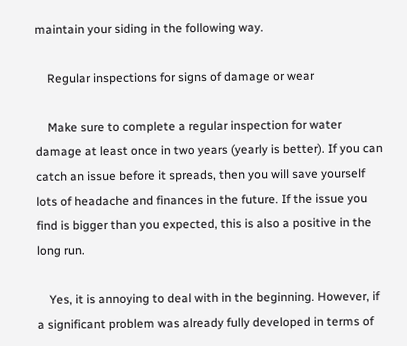maintain your siding in the following way.

    Regular inspections for signs of damage or wear

    Make sure to complete a regular inspection for water damage at least once in two years (yearly is better). If you can catch an issue before it spreads, then you will save yourself lots of headache and finances in the future. If the issue you find is bigger than you expected, this is also a positive in the long run.

    Yes, it is annoying to deal with in the beginning. However, if a significant problem was already fully developed in terms of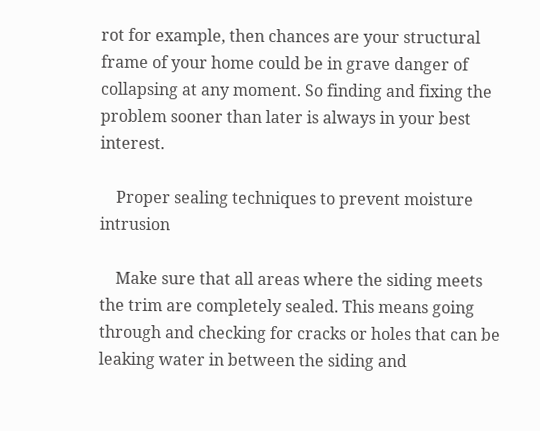rot for example, then chances are your structural frame of your home could be in grave danger of collapsing at any moment. So finding and fixing the problem sooner than later is always in your best interest.

    Proper sealing techniques to prevent moisture intrusion

    Make sure that all areas where the siding meets the trim are completely sealed. This means going through and checking for cracks or holes that can be leaking water in between the siding and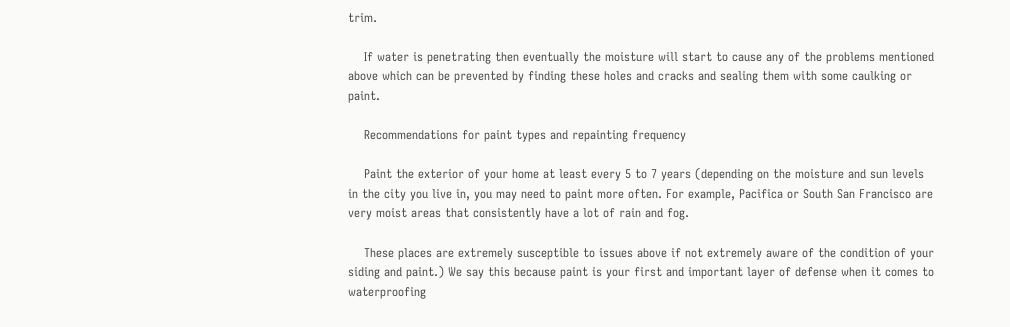trim.

    If water is penetrating then eventually the moisture will start to cause any of the problems mentioned above which can be prevented by finding these holes and cracks and sealing them with some caulking or paint.

    Recommendations for paint types and repainting frequency

    Paint the exterior of your home at least every 5 to 7 years (depending on the moisture and sun levels in the city you live in, you may need to paint more often. For example, Pacifica or South San Francisco are very moist areas that consistently have a lot of rain and fog.

    These places are extremely susceptible to issues above if not extremely aware of the condition of your siding and paint.) We say this because paint is your first and important layer of defense when it comes to waterproofing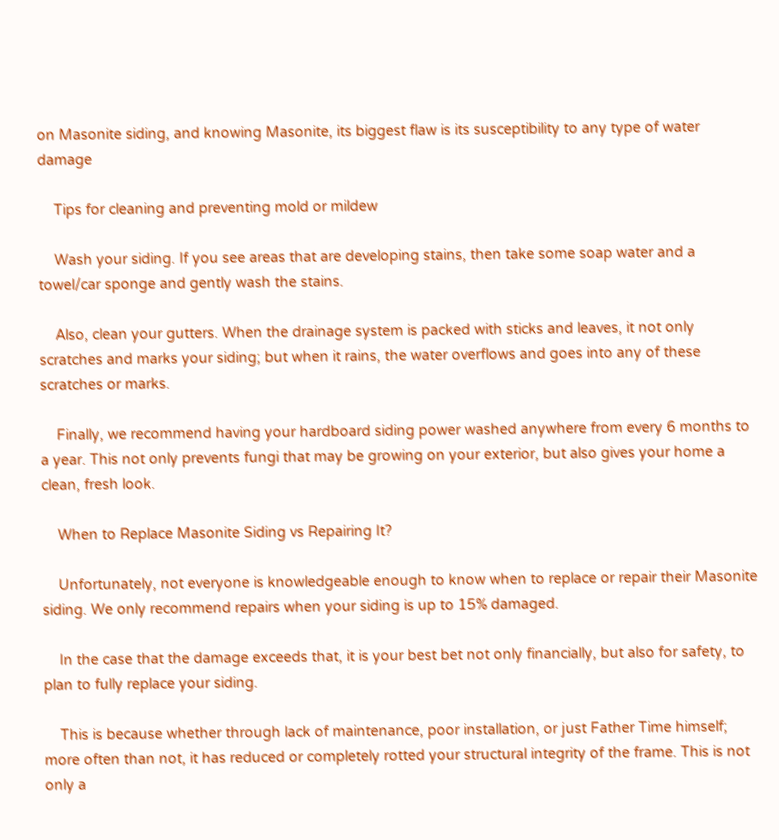on Masonite siding, and knowing Masonite, its biggest flaw is its susceptibility to any type of water damage

    Tips for cleaning and preventing mold or mildew

    Wash your siding. If you see areas that are developing stains, then take some soap water and a towel/car sponge and gently wash the stains.

    Also, clean your gutters. When the drainage system is packed with sticks and leaves, it not only scratches and marks your siding; but when it rains, the water overflows and goes into any of these scratches or marks.

    Finally, we recommend having your hardboard siding power washed anywhere from every 6 months to a year. This not only prevents fungi that may be growing on your exterior, but also gives your home a clean, fresh look.

    When to Replace Masonite Siding vs Repairing It?

    Unfortunately, not everyone is knowledgeable enough to know when to replace or repair their Masonite siding. We only recommend repairs when your siding is up to 15% damaged.

    In the case that the damage exceeds that, it is your best bet not only financially, but also for safety, to plan to fully replace your siding.

    This is because whether through lack of maintenance, poor installation, or just Father Time himself; more often than not, it has reduced or completely rotted your structural integrity of the frame. This is not only a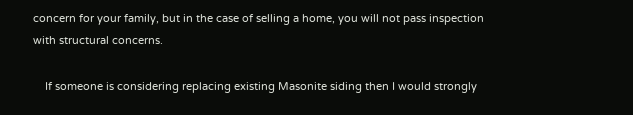concern for your family, but in the case of selling a home, you will not pass inspection with structural concerns.

    If someone is considering replacing existing Masonite siding then I would strongly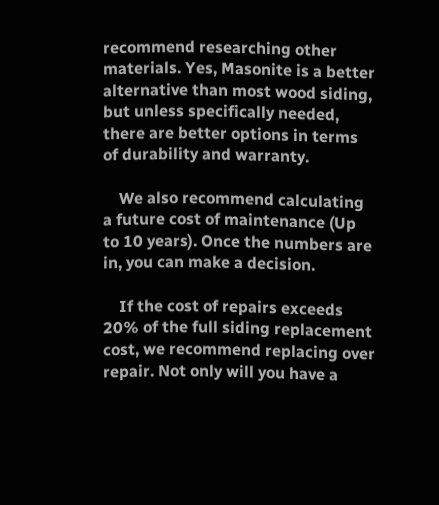recommend researching other materials. Yes, Masonite is a better alternative than most wood siding, but unless specifically needed, there are better options in terms of durability and warranty.

    We also recommend calculating a future cost of maintenance (Up to 10 years). Once the numbers are in, you can make a decision.

    If the cost of repairs exceeds 20% of the full siding replacement cost, we recommend replacing over repair. Not only will you have a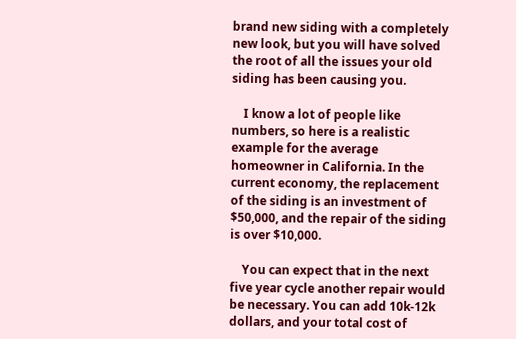brand new siding with a completely new look, but you will have solved the root of all the issues your old siding has been causing you.

    I know a lot of people like numbers, so here is a realistic example for the average homeowner in California. In the current economy, the replacement of the siding is an investment of $50,000, and the repair of the siding is over $10,000.

    You can expect that in the next five year cycle another repair would be necessary. You can add 10k-12k dollars, and your total cost of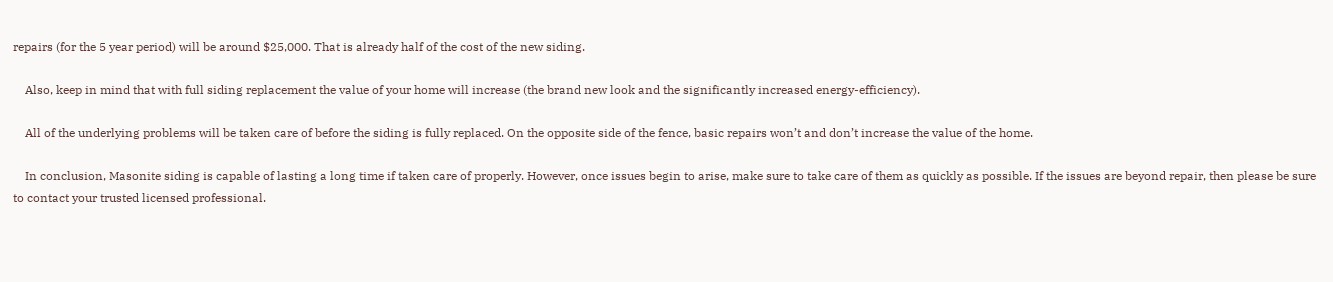repairs (for the 5 year period) will be around $25,000. That is already half of the cost of the new siding.

    Also, keep in mind that with full siding replacement the value of your home will increase (the brand new look and the significantly increased energy-efficiency).

    All of the underlying problems will be taken care of before the siding is fully replaced. On the opposite side of the fence, basic repairs won’t and don’t increase the value of the home.

    In conclusion, Masonite siding is capable of lasting a long time if taken care of properly. However, once issues begin to arise, make sure to take care of them as quickly as possible. If the issues are beyond repair, then please be sure to contact your trusted licensed professional.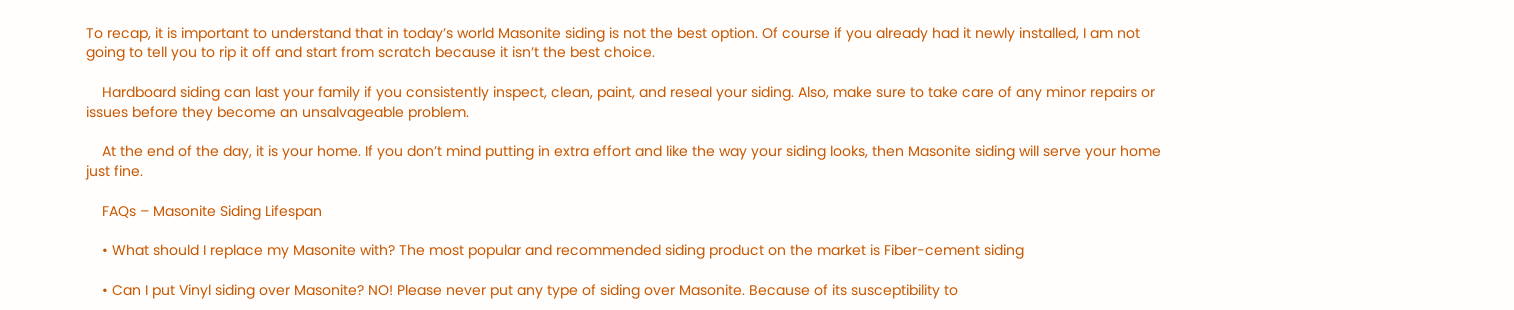To recap, it is important to understand that in today’s world Masonite siding is not the best option. Of course if you already had it newly installed, I am not going to tell you to rip it off and start from scratch because it isn’t the best choice.

    Hardboard siding can last your family if you consistently inspect, clean, paint, and reseal your siding. Also, make sure to take care of any minor repairs or issues before they become an unsalvageable problem.

    At the end of the day, it is your home. If you don’t mind putting in extra effort and like the way your siding looks, then Masonite siding will serve your home just fine.

    FAQs – Masonite Siding Lifespan

    • What should I replace my Masonite with? The most popular and recommended siding product on the market is Fiber-cement siding

    • Can I put Vinyl siding over Masonite? NO! Please never put any type of siding over Masonite. Because of its susceptibility to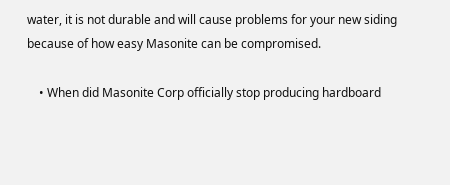water, it is not durable and will cause problems for your new siding because of how easy Masonite can be compromised.

    • When did Masonite Corp officially stop producing hardboard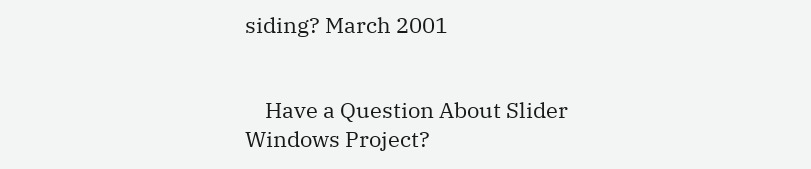siding? March 2001


    Have a Question About Slider Windows Project?